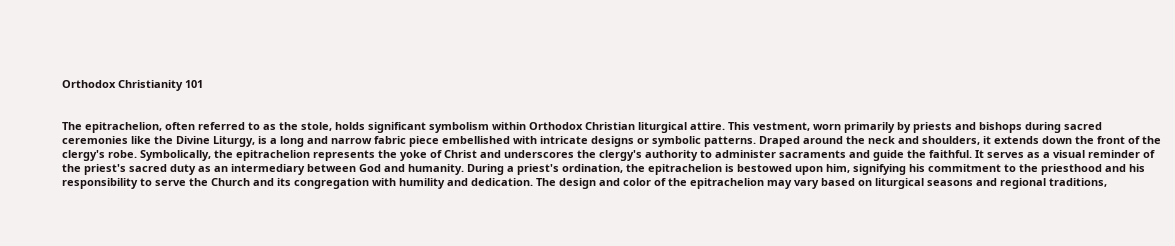Orthodox Christianity 101


The epitrachelion, often referred to as the stole, holds significant symbolism within Orthodox Christian liturgical attire. This vestment, worn primarily by priests and bishops during sacred ceremonies like the Divine Liturgy, is a long and narrow fabric piece embellished with intricate designs or symbolic patterns. Draped around the neck and shoulders, it extends down the front of the clergy's robe. Symbolically, the epitrachelion represents the yoke of Christ and underscores the clergy's authority to administer sacraments and guide the faithful. It serves as a visual reminder of the priest's sacred duty as an intermediary between God and humanity. During a priest's ordination, the epitrachelion is bestowed upon him, signifying his commitment to the priesthood and his responsibility to serve the Church and its congregation with humility and dedication. The design and color of the epitrachelion may vary based on liturgical seasons and regional traditions,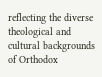reflecting the diverse theological and cultural backgrounds of Orthodox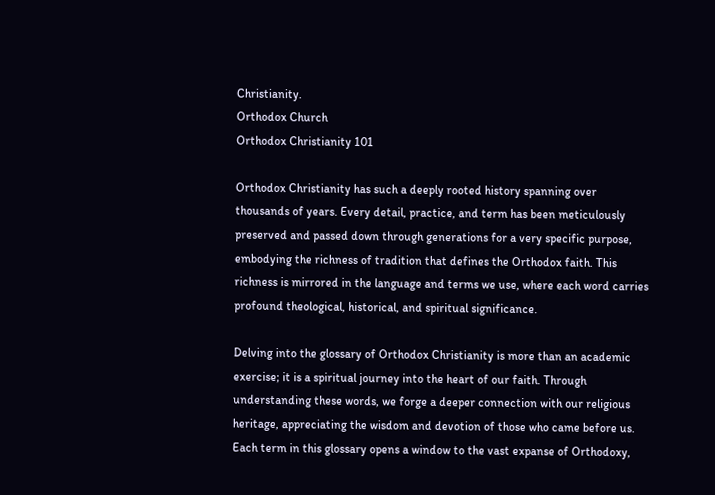Christianity.
Orthodox Church
Orthodox Christianity 101

Orthodox Christianity has such a deeply rooted history spanning over thousands of years. Every detail, practice, and term has been meticulously preserved and passed down through generations for a very specific purpose, embodying the richness of tradition that defines the Orthodox faith. This richness is mirrored in the language and terms we use, where each word carries profound theological, historical, and spiritual significance.

Delving into the glossary of Orthodox Christianity is more than an academic exercise; it is a spiritual journey into the heart of our faith. Through understanding these words, we forge a deeper connection with our religious heritage, appreciating the wisdom and devotion of those who came before us. Each term in this glossary opens a window to the vast expanse of Orthodoxy,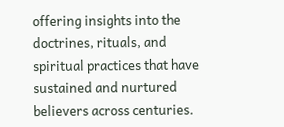offering insights into the doctrines, rituals, and spiritual practices that have sustained and nurtured believers across centuries.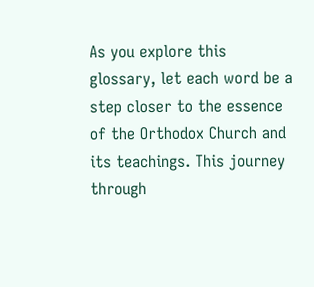As you explore this glossary, let each word be a step closer to the essence of the Orthodox Church and its teachings. This journey through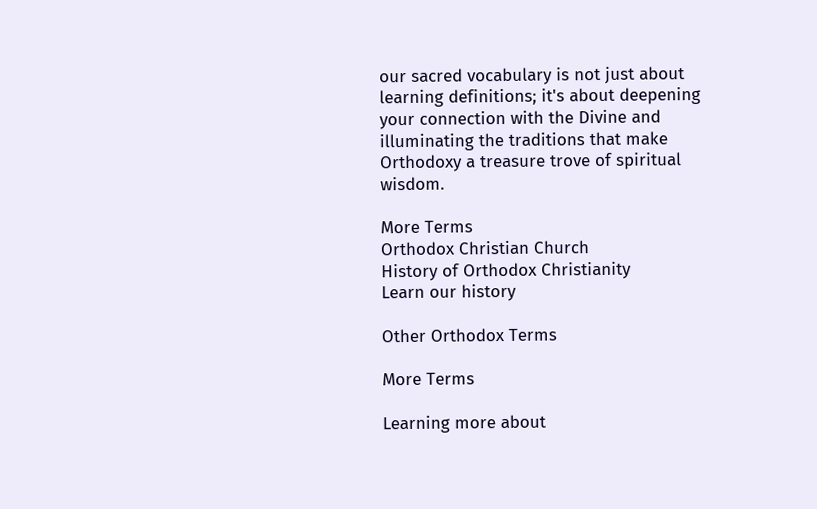our sacred vocabulary is not just about learning definitions; it's about deepening your connection with the Divine and illuminating the traditions that make Orthodoxy a treasure trove of spiritual wisdom.

More Terms
Orthodox Christian Church
History of Orthodox Christianity
Learn our history

Other Orthodox Terms

More Terms

Learning more about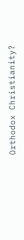Orthodox Christianity?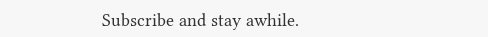Subscribe and stay awhile.